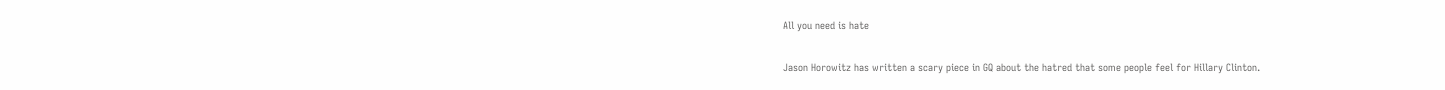All you need is hate

Jason Horowitz has written a scary piece in GQ about the hatred that some people feel for Hillary Clinton.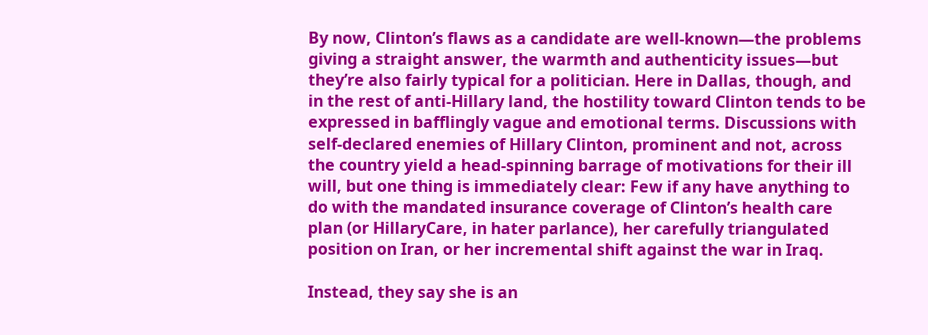By now, Clinton’s flaws as a candidate are well-known—the problems giving a straight answer, the warmth and authenticity issues—but they’re also fairly typical for a politician. Here in Dallas, though, and in the rest of anti-Hillary land, the hostility toward Clinton tends to be expressed in bafflingly vague and emotional terms. Discussions with self-declared enemies of Hillary Clinton, prominent and not, across the country yield a head-spinning barrage of motivations for their ill will, but one thing is immediately clear: Few if any have anything to do with the mandated insurance coverage of Clinton’s health care plan (or HillaryCare, in hater parlance), her carefully triangulated position on Iran, or her incremental shift against the war in Iraq.

Instead, they say she is an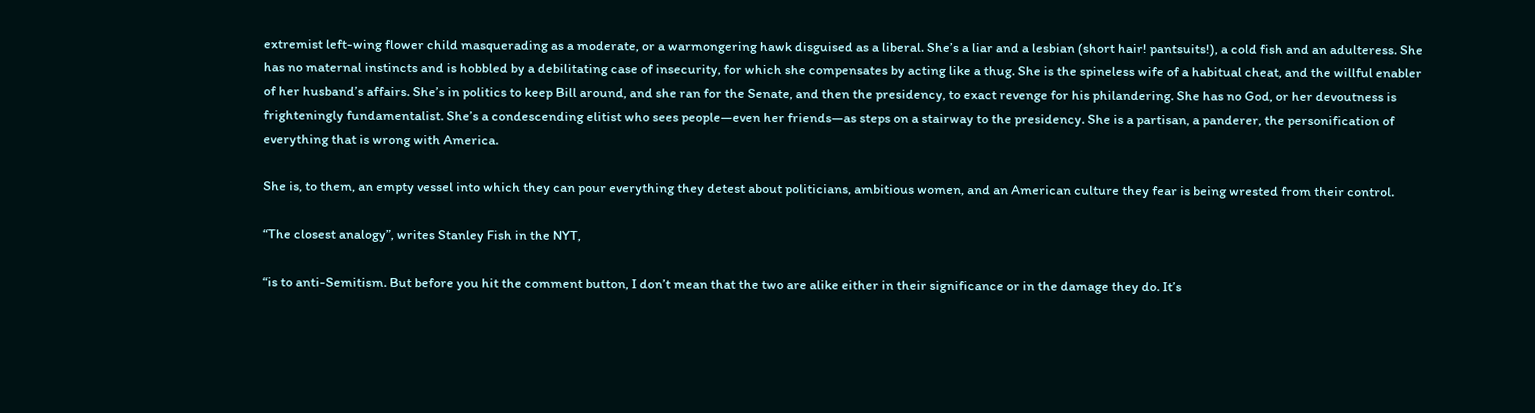extremist left-wing flower child masquerading as a moderate, or a warmongering hawk disguised as a liberal. She’s a liar and a lesbian (short hair! pantsuits!), a cold fish and an adulteress. She has no maternal instincts and is hobbled by a debilitating case of insecurity, for which she compensates by acting like a thug. She is the spineless wife of a habitual cheat, and the willful enabler of her husband’s affairs. She’s in politics to keep Bill around, and she ran for the Senate, and then the presidency, to exact revenge for his philandering. She has no God, or her devoutness is frighteningly fundamentalist. She’s a condescending elitist who sees people—even her friends—as steps on a stairway to the presidency. She is a partisan, a panderer, the personification of everything that is wrong with America.

She is, to them, an empty vessel into which they can pour everything they detest about politicians, ambitious women, and an American culture they fear is being wrested from their control.

“The closest analogy”, writes Stanley Fish in the NYT,

“is to anti-Semitism. But before you hit the comment button, I don’t mean that the two are alike either in their significance or in the damage they do. It’s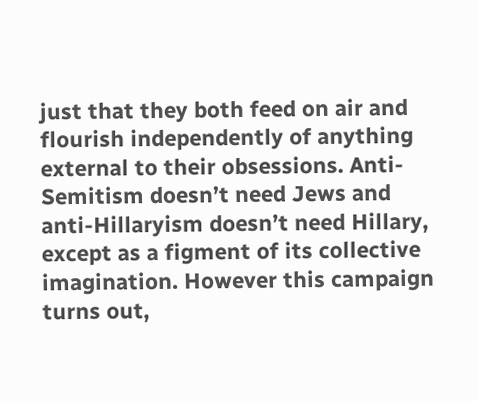just that they both feed on air and flourish independently of anything external to their obsessions. Anti-Semitism doesn’t need Jews and anti-Hillaryism doesn’t need Hillary, except as a figment of its collective imagination. However this campaign turns out,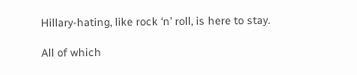Hillary-hating, like rock ‘n’ roll, is here to stay.

All of which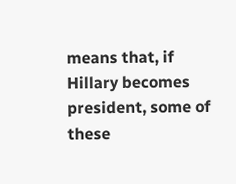means that, if Hillary becomes president, some of these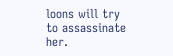loons will try to assassinate her.